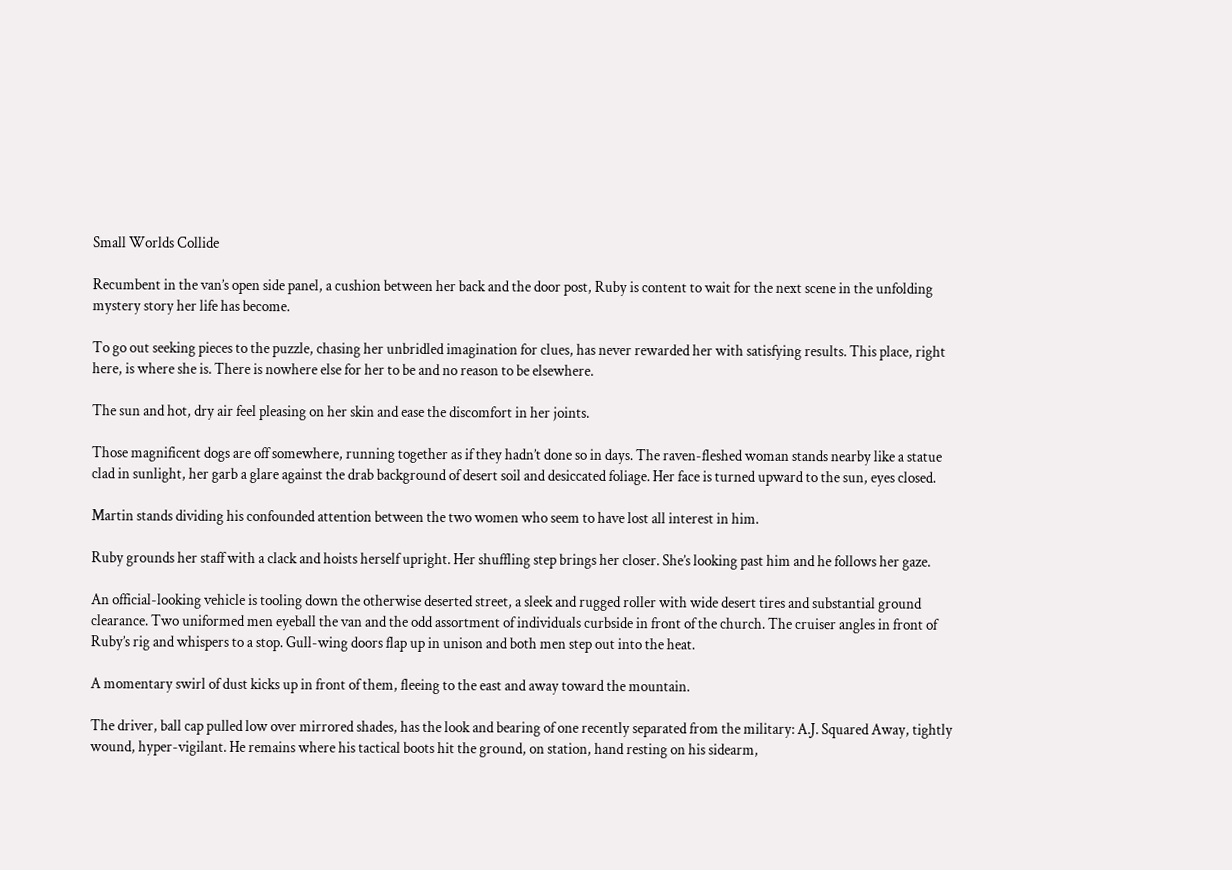Small Worlds Collide

Recumbent in the van’s open side panel, a cushion between her back and the door post, Ruby is content to wait for the next scene in the unfolding mystery story her life has become.

To go out seeking pieces to the puzzle, chasing her unbridled imagination for clues, has never rewarded her with satisfying results. This place, right here, is where she is. There is nowhere else for her to be and no reason to be elsewhere.

The sun and hot, dry air feel pleasing on her skin and ease the discomfort in her joints.

Those magnificent dogs are off somewhere, running together as if they hadn’t done so in days. The raven-fleshed woman stands nearby like a statue clad in sunlight, her garb a glare against the drab background of desert soil and desiccated foliage. Her face is turned upward to the sun, eyes closed.

Martin stands dividing his confounded attention between the two women who seem to have lost all interest in him.

Ruby grounds her staff with a clack and hoists herself upright. Her shuffling step brings her closer. She’s looking past him and he follows her gaze.

An official-looking vehicle is tooling down the otherwise deserted street, a sleek and rugged roller with wide desert tires and substantial ground clearance. Two uniformed men eyeball the van and the odd assortment of individuals curbside in front of the church. The cruiser angles in front of Ruby’s rig and whispers to a stop. Gull-wing doors flap up in unison and both men step out into the heat.

A momentary swirl of dust kicks up in front of them, fleeing to the east and away toward the mountain.

The driver, ball cap pulled low over mirrored shades, has the look and bearing of one recently separated from the military: A.J. Squared Away, tightly wound, hyper-vigilant. He remains where his tactical boots hit the ground, on station, hand resting on his sidearm,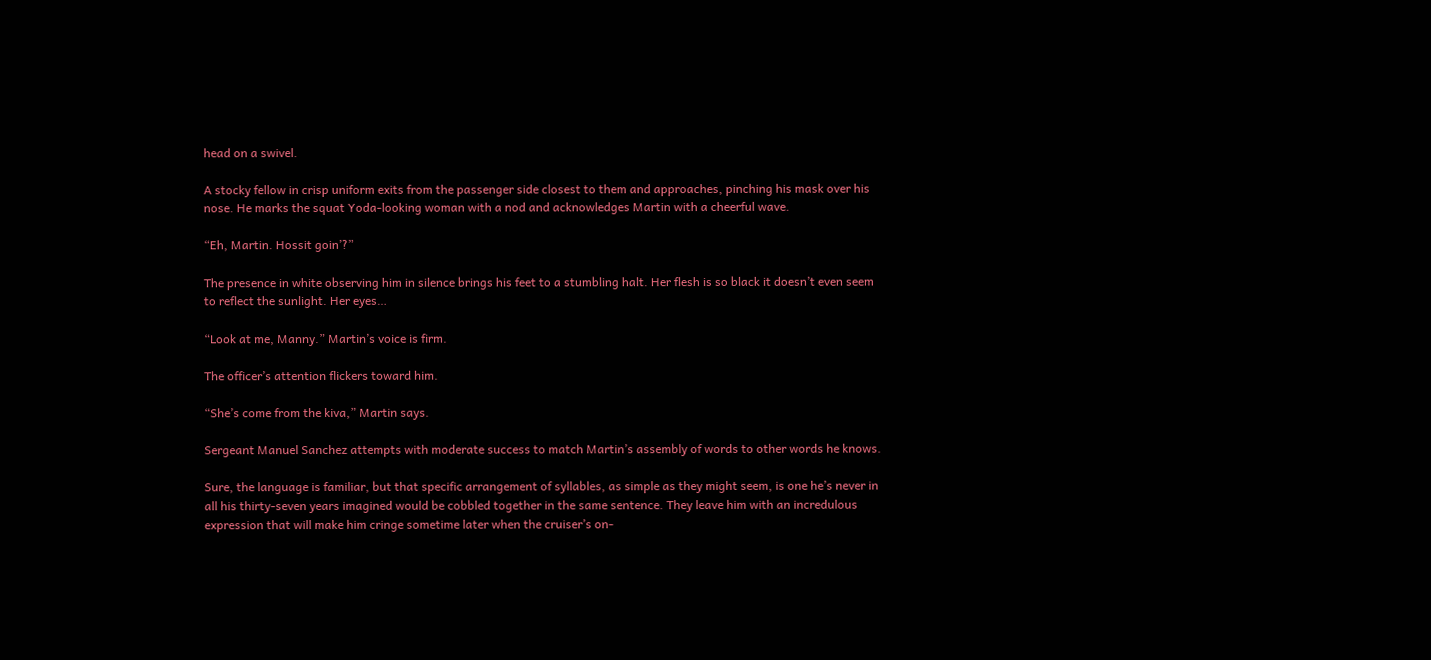head on a swivel.

A stocky fellow in crisp uniform exits from the passenger side closest to them and approaches, pinching his mask over his nose. He marks the squat Yoda-looking woman with a nod and acknowledges Martin with a cheerful wave.

“Eh, Martin. Hossit goin’?”

The presence in white observing him in silence brings his feet to a stumbling halt. Her flesh is so black it doesn’t even seem to reflect the sunlight. Her eyes…

“Look at me, Manny.” Martin’s voice is firm.

The officer’s attention flickers toward him.

“She’s come from the kiva,” Martin says.

Sergeant Manuel Sanchez attempts with moderate success to match Martin’s assembly of words to other words he knows.

Sure, the language is familiar, but that specific arrangement of syllables, as simple as they might seem, is one he’s never in all his thirty-seven years imagined would be cobbled together in the same sentence. They leave him with an incredulous expression that will make him cringe sometime later when the cruiser’s on-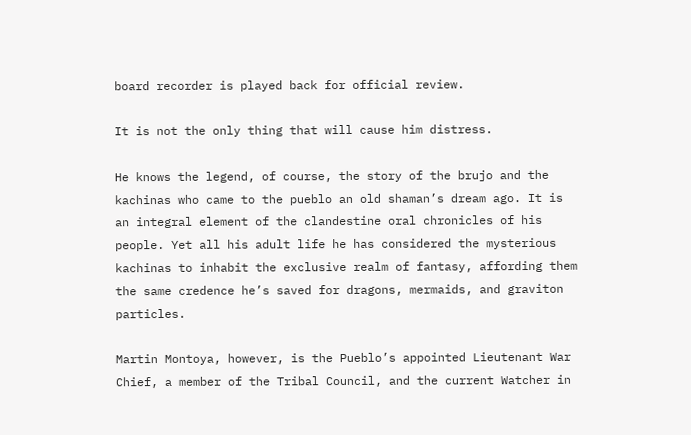board recorder is played back for official review.

It is not the only thing that will cause him distress.

He knows the legend, of course, the story of the brujo and the kachinas who came to the pueblo an old shaman’s dream ago. It is an integral element of the clandestine oral chronicles of his people. Yet all his adult life he has considered the mysterious kachinas to inhabit the exclusive realm of fantasy, affording them the same credence he’s saved for dragons, mermaids, and graviton particles.

Martin Montoya, however, is the Pueblo’s appointed Lieutenant War Chief, a member of the Tribal Council, and the current Watcher in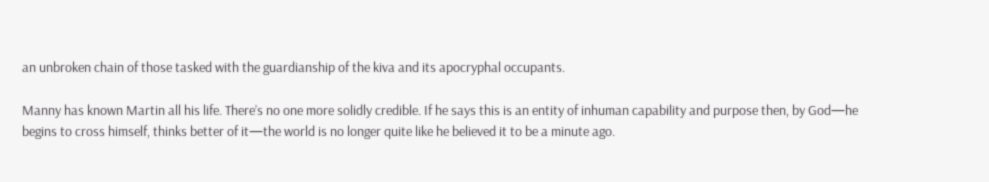an unbroken chain of those tasked with the guardianship of the kiva and its apocryphal occupants.

Manny has known Martin all his life. There’s no one more solidly credible. If he says this is an entity of inhuman capability and purpose then, by God—he begins to cross himself, thinks better of it—the world is no longer quite like he believed it to be a minute ago.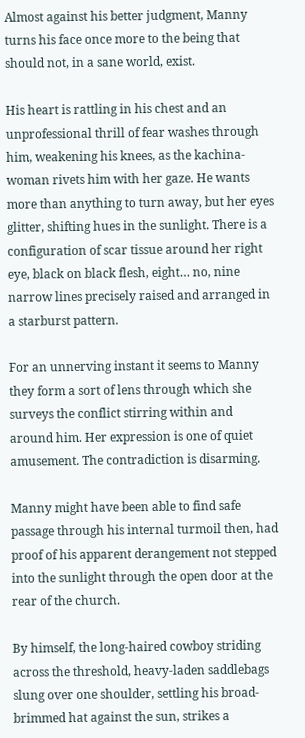Almost against his better judgment, Manny turns his face once more to the being that should not, in a sane world, exist.

His heart is rattling in his chest and an unprofessional thrill of fear washes through him, weakening his knees, as the kachina-woman rivets him with her gaze. He wants more than anything to turn away, but her eyes glitter, shifting hues in the sunlight. There is a configuration of scar tissue around her right eye, black on black flesh, eight… no, nine narrow lines precisely raised and arranged in a starburst pattern.

For an unnerving instant it seems to Manny they form a sort of lens through which she surveys the conflict stirring within and around him. Her expression is one of quiet amusement. The contradiction is disarming.

Manny might have been able to find safe passage through his internal turmoil then, had proof of his apparent derangement not stepped into the sunlight through the open door at the rear of the church.

By himself, the long-haired cowboy striding across the threshold, heavy-laden saddlebags slung over one shoulder, settling his broad-brimmed hat against the sun, strikes a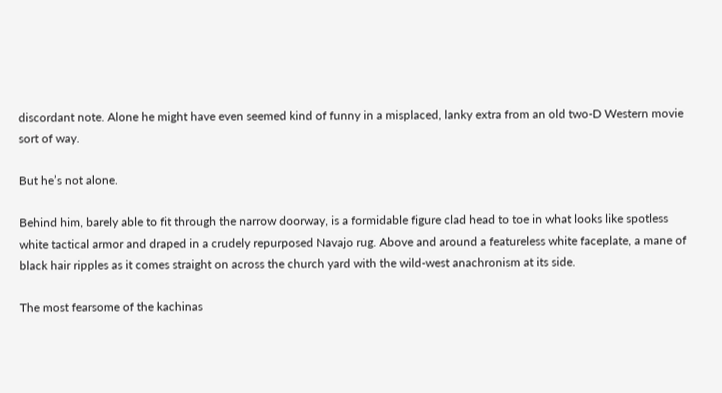discordant note. Alone he might have even seemed kind of funny in a misplaced, lanky extra from an old two-D Western movie sort of way.

But he’s not alone.

Behind him, barely able to fit through the narrow doorway, is a formidable figure clad head to toe in what looks like spotless white tactical armor and draped in a crudely repurposed Navajo rug. Above and around a featureless white faceplate, a mane of black hair ripples as it comes straight on across the church yard with the wild-west anachronism at its side.

The most fearsome of the kachinas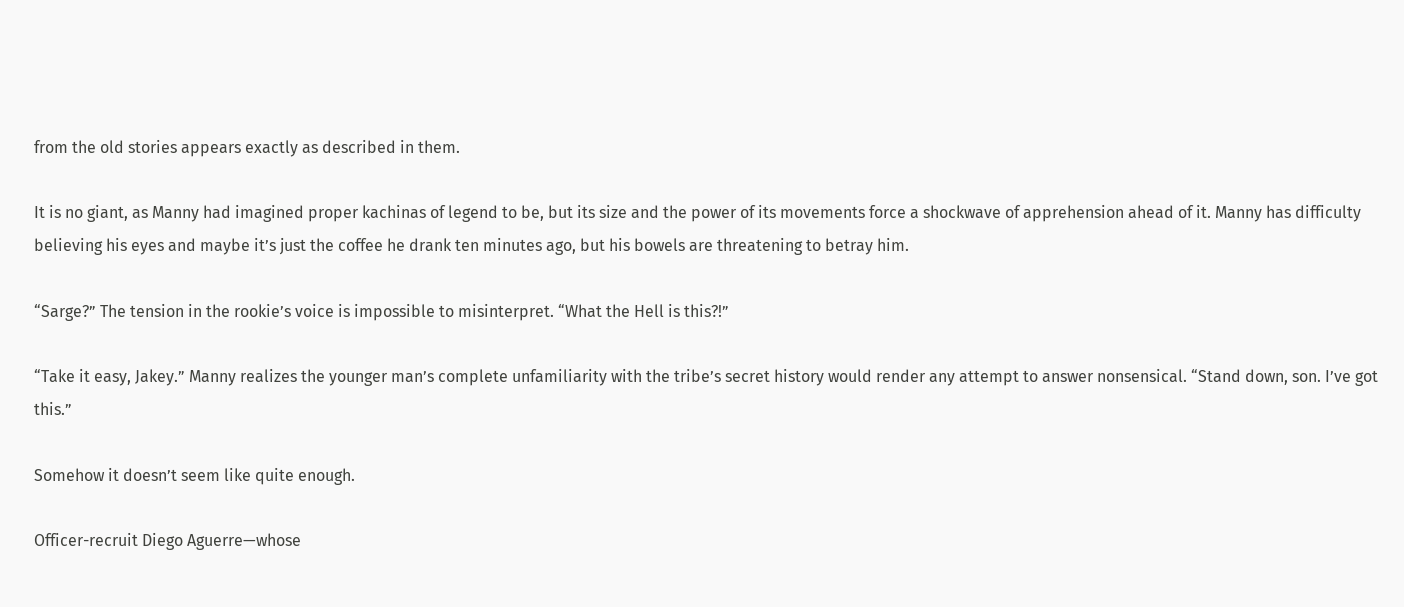from the old stories appears exactly as described in them.

It is no giant, as Manny had imagined proper kachinas of legend to be, but its size and the power of its movements force a shockwave of apprehension ahead of it. Manny has difficulty believing his eyes and maybe it’s just the coffee he drank ten minutes ago, but his bowels are threatening to betray him.

“Sarge?” The tension in the rookie’s voice is impossible to misinterpret. “What the Hell is this?!”

“Take it easy, Jakey.” Manny realizes the younger man’s complete unfamiliarity with the tribe’s secret history would render any attempt to answer nonsensical. “Stand down, son. I’ve got this.”

Somehow it doesn’t seem like quite enough.

Officer-recruit Diego Aguerre—whose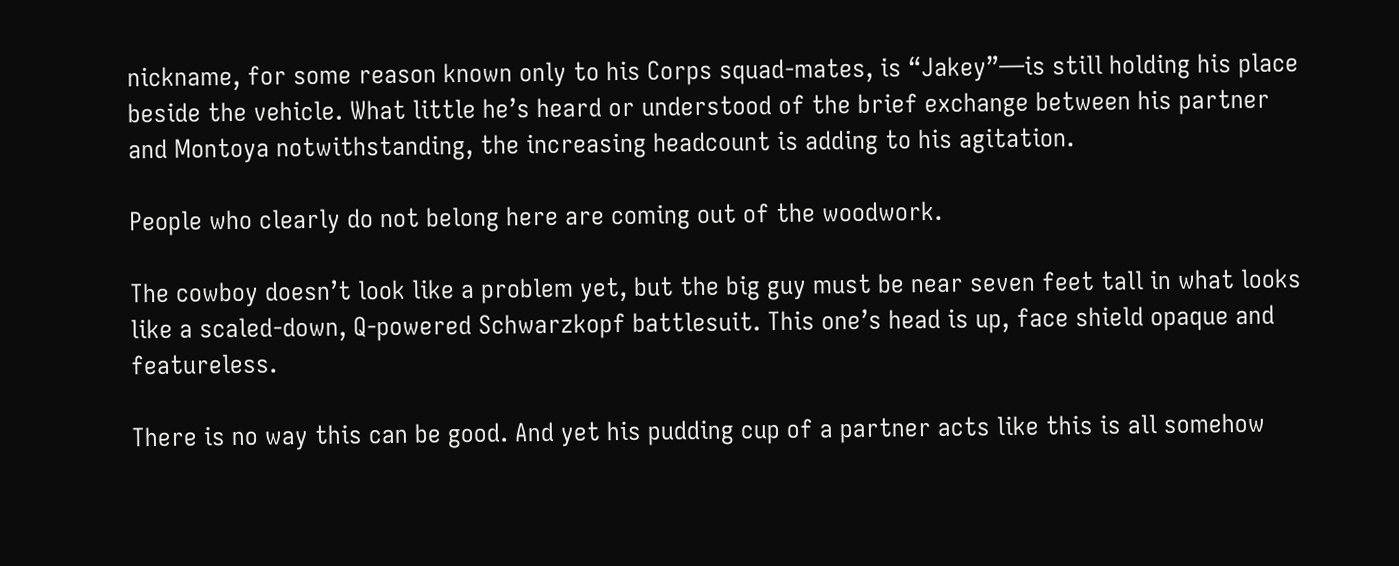nickname, for some reason known only to his Corps squad-mates, is “Jakey”—is still holding his place beside the vehicle. What little he’s heard or understood of the brief exchange between his partner and Montoya notwithstanding, the increasing headcount is adding to his agitation.

People who clearly do not belong here are coming out of the woodwork.

The cowboy doesn’t look like a problem yet, but the big guy must be near seven feet tall in what looks like a scaled-down, Q-powered Schwarzkopf battlesuit. This one’s head is up, face shield opaque and featureless.

There is no way this can be good. And yet his pudding cup of a partner acts like this is all somehow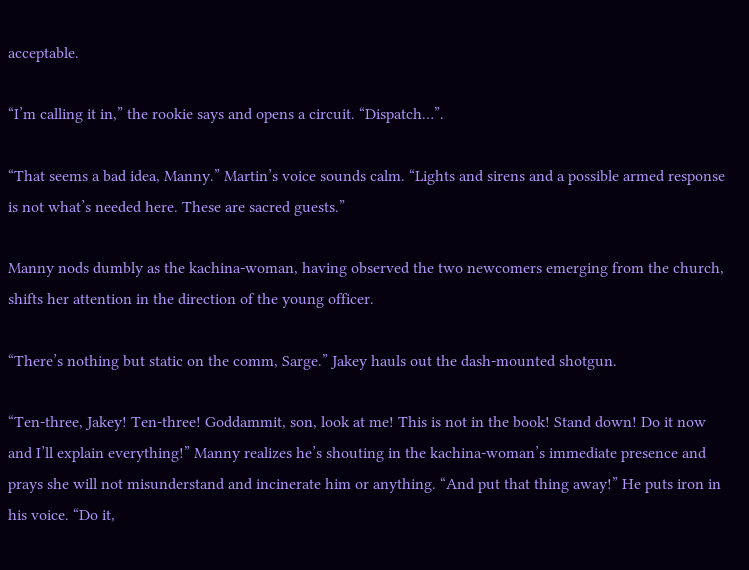acceptable.

“I’m calling it in,” the rookie says and opens a circuit. “Dispatch…”.

“That seems a bad idea, Manny.” Martin’s voice sounds calm. “Lights and sirens and a possible armed response is not what’s needed here. These are sacred guests.”

Manny nods dumbly as the kachina-woman, having observed the two newcomers emerging from the church, shifts her attention in the direction of the young officer.

“There’s nothing but static on the comm, Sarge.” Jakey hauls out the dash-mounted shotgun.

“Ten-three, Jakey! Ten-three! Goddammit, son, look at me! This is not in the book! Stand down! Do it now and I’ll explain everything!” Manny realizes he’s shouting in the kachina-woman’s immediate presence and prays she will not misunderstand and incinerate him or anything. “And put that thing away!” He puts iron in his voice. “Do it,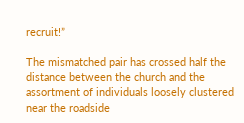recruit!”

The mismatched pair has crossed half the distance between the church and the assortment of individuals loosely clustered near the roadside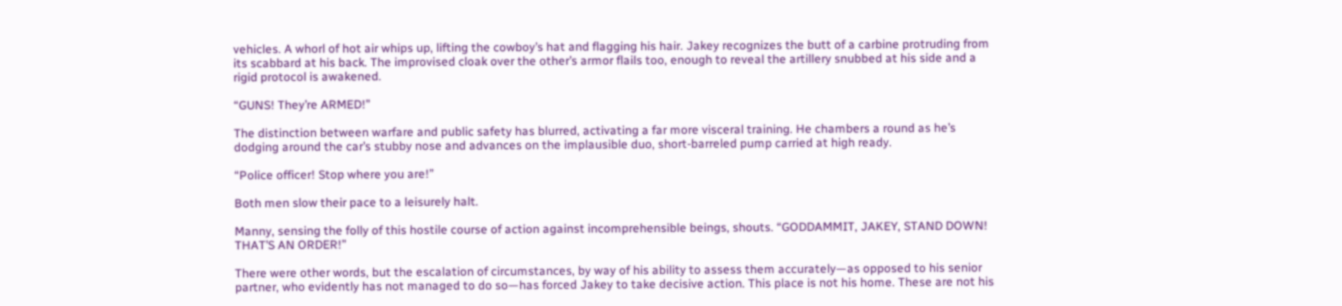vehicles. A whorl of hot air whips up, lifting the cowboy’s hat and flagging his hair. Jakey recognizes the butt of a carbine protruding from its scabbard at his back. The improvised cloak over the other’s armor flails too, enough to reveal the artillery snubbed at his side and a rigid protocol is awakened.

“GUNS! They’re ARMED!”

The distinction between warfare and public safety has blurred, activating a far more visceral training. He chambers a round as he’s dodging around the car’s stubby nose and advances on the implausible duo, short-barreled pump carried at high ready.

“Police officer! Stop where you are!”

Both men slow their pace to a leisurely halt.

Manny, sensing the folly of this hostile course of action against incomprehensible beings, shouts. “GODDAMMIT, JAKEY, STAND DOWN! THAT’S AN ORDER!”

There were other words, but the escalation of circumstances, by way of his ability to assess them accurately—as opposed to his senior partner, who evidently has not managed to do so—has forced Jakey to take decisive action. This place is not his home. These are not his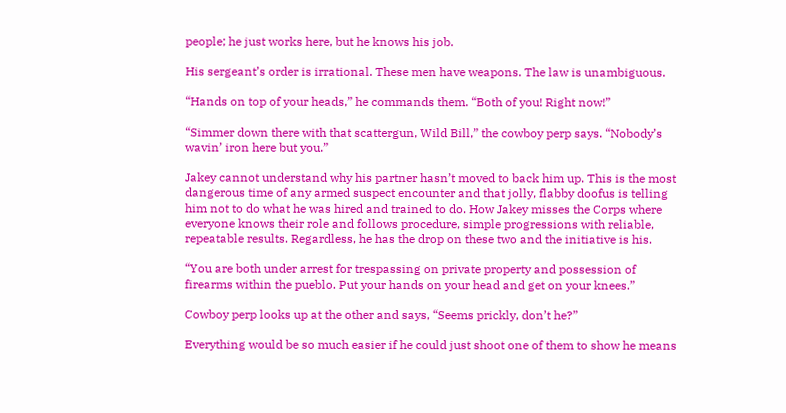people; he just works here, but he knows his job.

His sergeant’s order is irrational. These men have weapons. The law is unambiguous.

“Hands on top of your heads,” he commands them. “Both of you! Right now!”

“Simmer down there with that scattergun, Wild Bill,” the cowboy perp says. “Nobody’s wavin’ iron here but you.”

Jakey cannot understand why his partner hasn’t moved to back him up. This is the most dangerous time of any armed suspect encounter and that jolly, flabby doofus is telling him not to do what he was hired and trained to do. How Jakey misses the Corps where everyone knows their role and follows procedure, simple progressions with reliable, repeatable results. Regardless, he has the drop on these two and the initiative is his.

“You are both under arrest for trespassing on private property and possession of firearms within the pueblo. Put your hands on your head and get on your knees.”

Cowboy perp looks up at the other and says, “Seems prickly, don’t he?”

Everything would be so much easier if he could just shoot one of them to show he means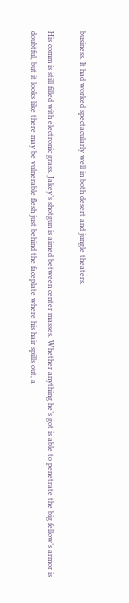business. It had worked spectacularly well in both desert and jungle theaters.

His comm is still filled with electronic grass. Jakey’s shotgun is aimed between center masses. Whether anything he’s got is able to penetrate the big fellow’s armor is doubtful, but it looks like there may be vulnerable flesh just behind the faceplate where his hair spills out, a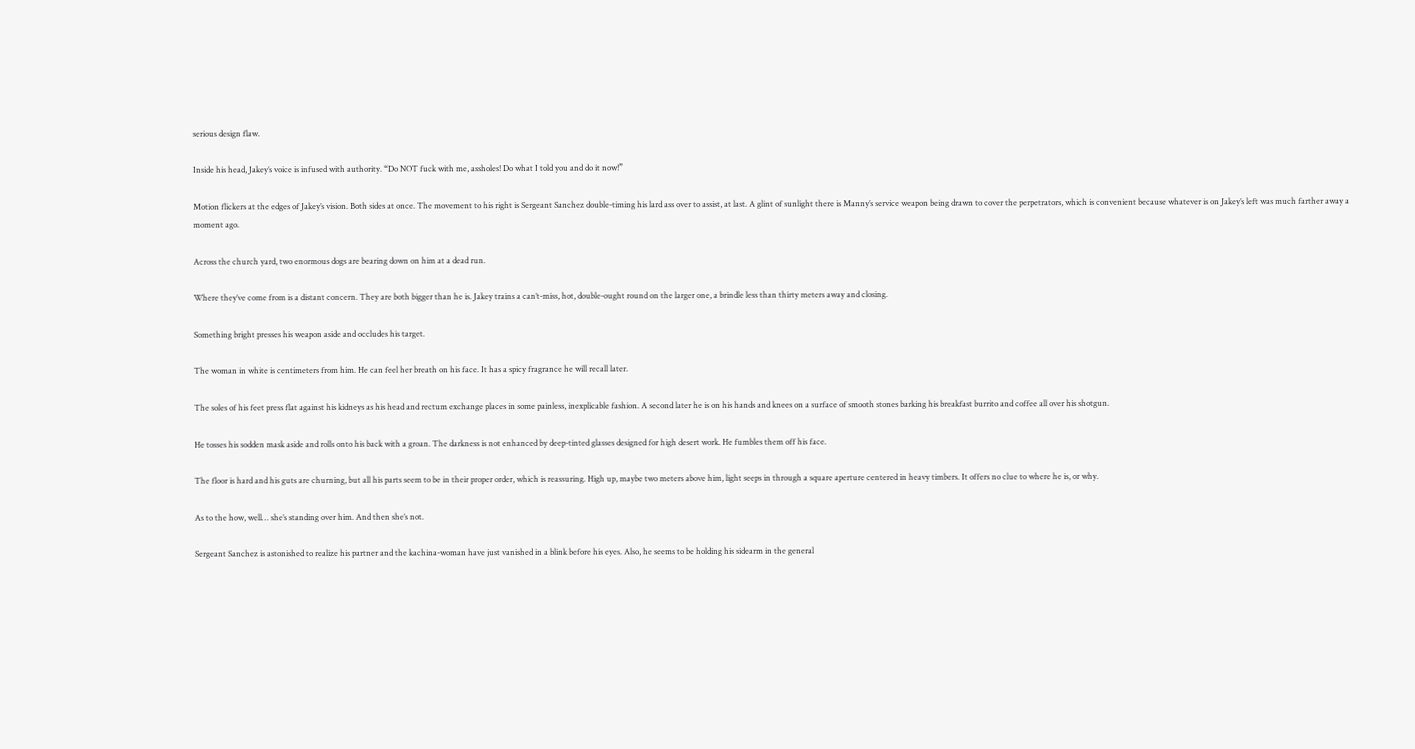serious design flaw.

Inside his head, Jakey’s voice is infused with authority. “Do NOT fuck with me, assholes! Do what I told you and do it now!”

Motion flickers at the edges of Jakey’s vision. Both sides at once. The movement to his right is Sergeant Sanchez double-timing his lard ass over to assist, at last. A glint of sunlight there is Manny’s service weapon being drawn to cover the perpetrators, which is convenient because whatever is on Jakey’s left was much farther away a moment ago.

Across the church yard, two enormous dogs are bearing down on him at a dead run.

Where they’ve come from is a distant concern. They are both bigger than he is. Jakey trains a can’t-miss, hot, double-ought round on the larger one, a brindle less than thirty meters away and closing.

Something bright presses his weapon aside and occludes his target.

The woman in white is centimeters from him. He can feel her breath on his face. It has a spicy fragrance he will recall later.

The soles of his feet press flat against his kidneys as his head and rectum exchange places in some painless, inexplicable fashion. A second later he is on his hands and knees on a surface of smooth stones barking his breakfast burrito and coffee all over his shotgun.

He tosses his sodden mask aside and rolls onto his back with a groan. The darkness is not enhanced by deep-tinted glasses designed for high desert work. He fumbles them off his face.

The floor is hard and his guts are churning, but all his parts seem to be in their proper order, which is reassuring. High up, maybe two meters above him, light seeps in through a square aperture centered in heavy timbers. It offers no clue to where he is, or why.

As to the how, well… she’s standing over him. And then she’s not.

Sergeant Sanchez is astonished to realize his partner and the kachina-woman have just vanished in a blink before his eyes. Also, he seems to be holding his sidearm in the general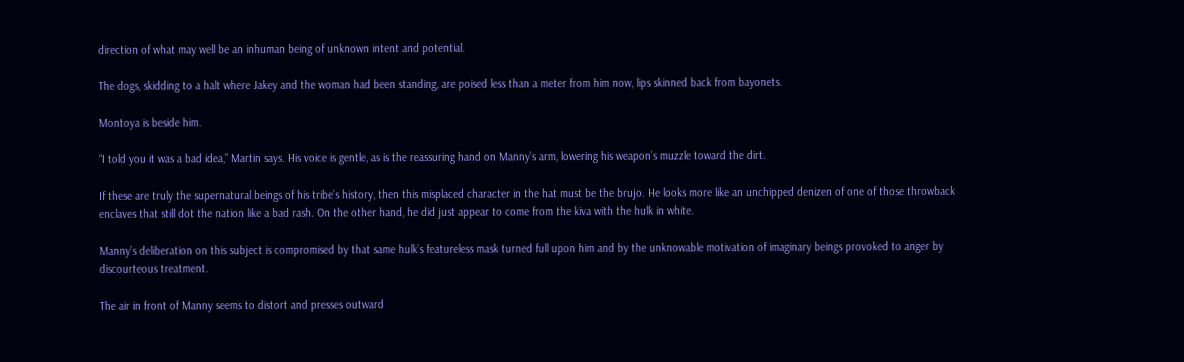direction of what may well be an inhuman being of unknown intent and potential.

The dogs, skidding to a halt where Jakey and the woman had been standing, are poised less than a meter from him now, lips skinned back from bayonets.

Montoya is beside him.

“I told you it was a bad idea,” Martin says. His voice is gentle, as is the reassuring hand on Manny’s arm, lowering his weapon’s muzzle toward the dirt.

If these are truly the supernatural beings of his tribe’s history, then this misplaced character in the hat must be the brujo. He looks more like an unchipped denizen of one of those throwback enclaves that still dot the nation like a bad rash. On the other hand, he did just appear to come from the kiva with the hulk in white.

Manny’s deliberation on this subject is compromised by that same hulk’s featureless mask turned full upon him and by the unknowable motivation of imaginary beings provoked to anger by discourteous treatment.

The air in front of Manny seems to distort and presses outward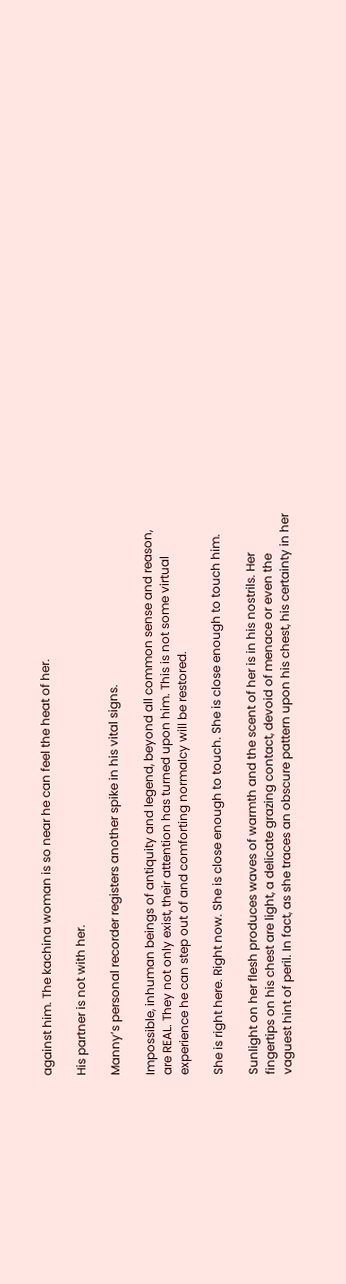against him. The kachina woman is so near he can feel the heat of her.

His partner is not with her.

Manny’s personal recorder registers another spike in his vital signs.

Impossible, inhuman beings of antiquity and legend, beyond all common sense and reason, are REAL. They not only exist, their attention has turned upon him. This is not some virtual experience he can step out of and comforting normalcy will be restored.

She is right here. Right now. She is close enough to touch. She is close enough to touch him.

Sunlight on her flesh produces waves of warmth and the scent of her is in his nostrils. Her fingertips on his chest are light, a delicate grazing contact, devoid of menace or even the vaguest hint of peril. In fact, as she traces an obscure pattern upon his chest, his certainty in her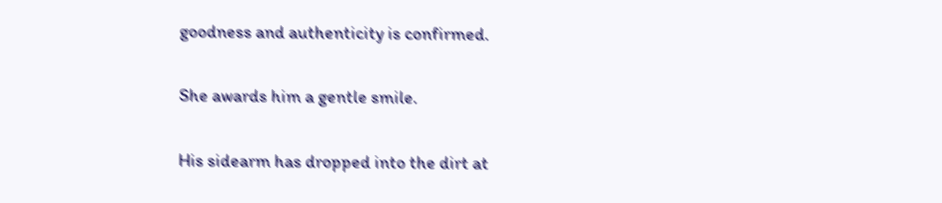goodness and authenticity is confirmed.

She awards him a gentle smile.

His sidearm has dropped into the dirt at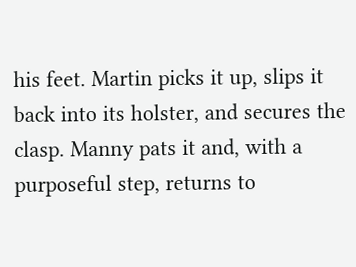his feet. Martin picks it up, slips it back into its holster, and secures the clasp. Manny pats it and, with a purposeful step, returns to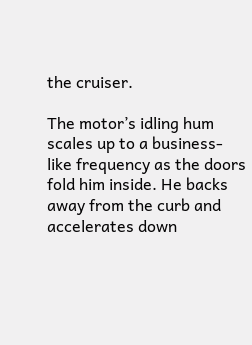the cruiser.

The motor’s idling hum scales up to a business-like frequency as the doors fold him inside. He backs away from the curb and accelerates down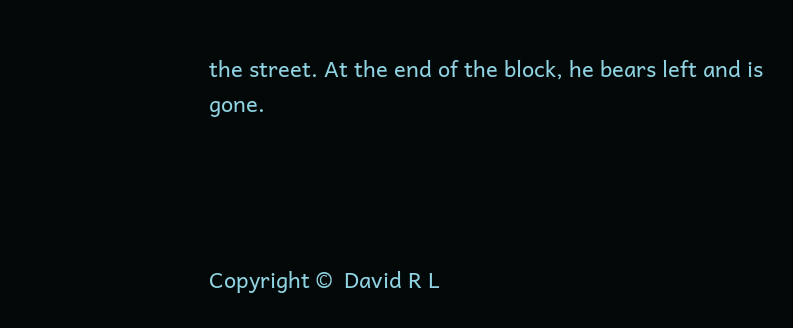the street. At the end of the block, he bears left and is gone.




Copyright ©  David R L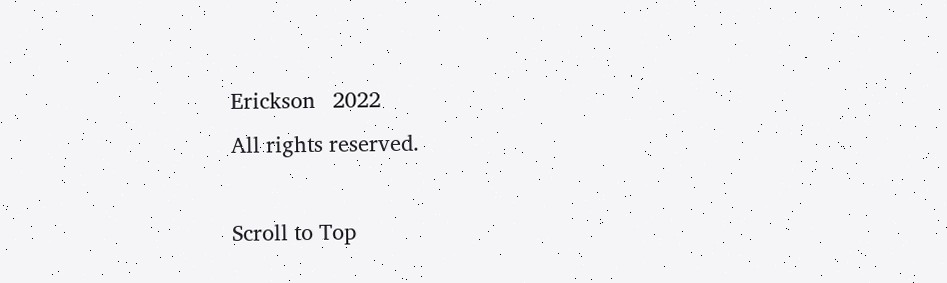Erickson   2022
All rights reserved.

Scroll to Top